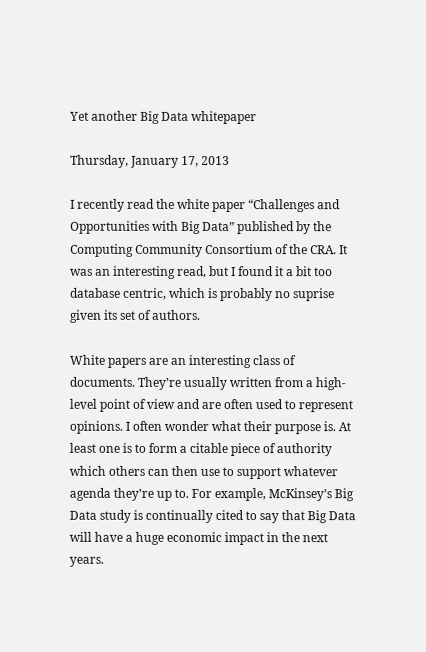Yet another Big Data whitepaper

Thursday, January 17, 2013

I recently read the white paper “Challenges and Opportunities with Big Data” published by the Computing Community Consortium of the CRA. It was an interesting read, but I found it a bit too database centric, which is probably no suprise given its set of authors.

White papers are an interesting class of documents. They’re usually written from a high-level point of view and are often used to represent opinions. I often wonder what their purpose is. At least one is to form a citable piece of authority which others can then use to support whatever agenda they’re up to. For example, McKinsey’s Big Data study is continually cited to say that Big Data will have a huge economic impact in the next years.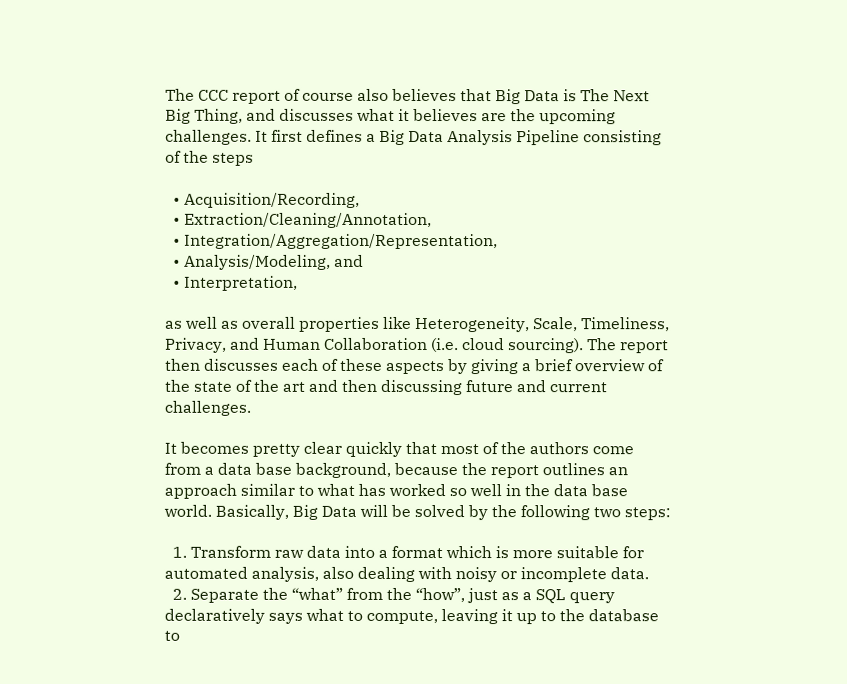The CCC report of course also believes that Big Data is The Next Big Thing, and discusses what it believes are the upcoming challenges. It first defines a Big Data Analysis Pipeline consisting of the steps

  • Acquisition/Recording,
  • Extraction/Cleaning/Annotation,
  • Integration/Aggregation/Representation,
  • Analysis/Modeling, and
  • Interpretation,

as well as overall properties like Heterogeneity, Scale, Timeliness, Privacy, and Human Collaboration (i.e. cloud sourcing). The report then discusses each of these aspects by giving a brief overview of the state of the art and then discussing future and current challenges.

It becomes pretty clear quickly that most of the authors come from a data base background, because the report outlines an approach similar to what has worked so well in the data base world. Basically, Big Data will be solved by the following two steps:

  1. Transform raw data into a format which is more suitable for automated analysis, also dealing with noisy or incomplete data.
  2. Separate the “what” from the “how”, just as a SQL query declaratively says what to compute, leaving it up to the database to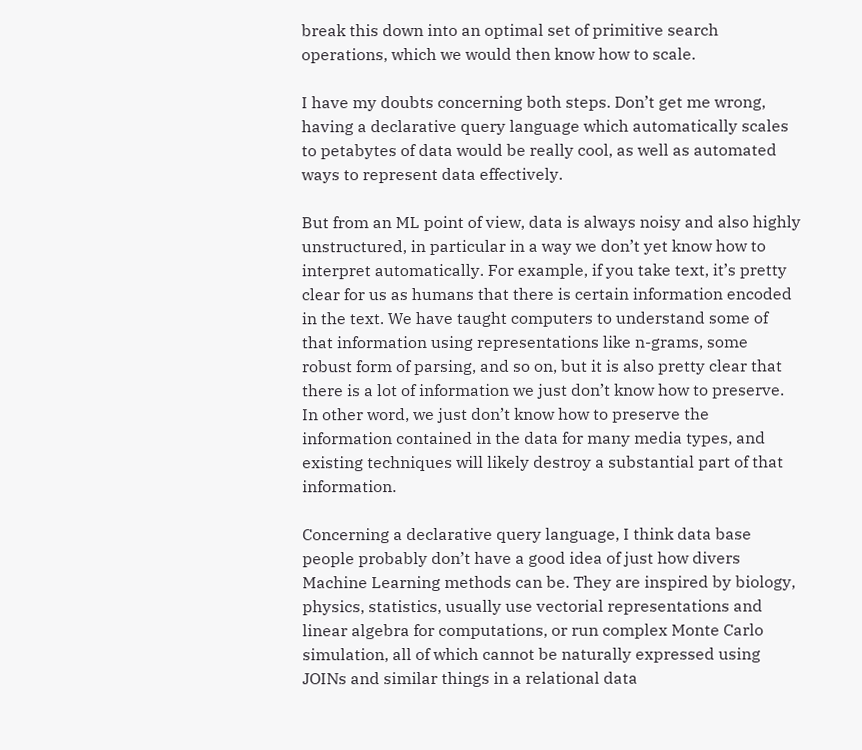break this down into an optimal set of primitive search operations, which we would then know how to scale.

I have my doubts concerning both steps. Don’t get me wrong, having a declarative query language which automatically scales to petabytes of data would be really cool, as well as automated ways to represent data effectively.

But from an ML point of view, data is always noisy and also highly unstructured, in particular in a way we don’t yet know how to interpret automatically. For example, if you take text, it’s pretty clear for us as humans that there is certain information encoded in the text. We have taught computers to understand some of that information using representations like n-grams, some robust form of parsing, and so on, but it is also pretty clear that there is a lot of information we just don’t know how to preserve. In other word, we just don’t know how to preserve the information contained in the data for many media types, and existing techniques will likely destroy a substantial part of that information.

Concerning a declarative query language, I think data base people probably don’t have a good idea of just how divers Machine Learning methods can be. They are inspired by biology, physics, statistics, usually use vectorial representations and linear algebra for computations, or run complex Monte Carlo simulation, all of which cannot be naturally expressed using JOINs and similar things in a relational data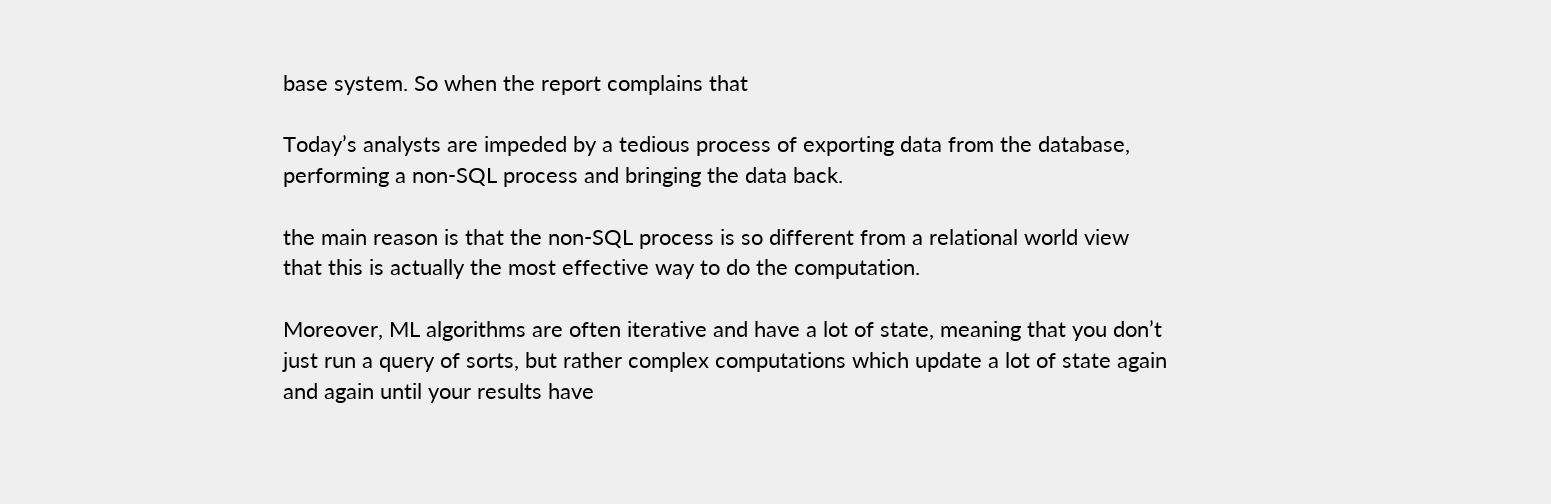base system. So when the report complains that

Today’s analysts are impeded by a tedious process of exporting data from the database, performing a non-SQL process and bringing the data back.

the main reason is that the non-SQL process is so different from a relational world view that this is actually the most effective way to do the computation.

Moreover, ML algorithms are often iterative and have a lot of state, meaning that you don’t just run a query of sorts, but rather complex computations which update a lot of state again and again until your results have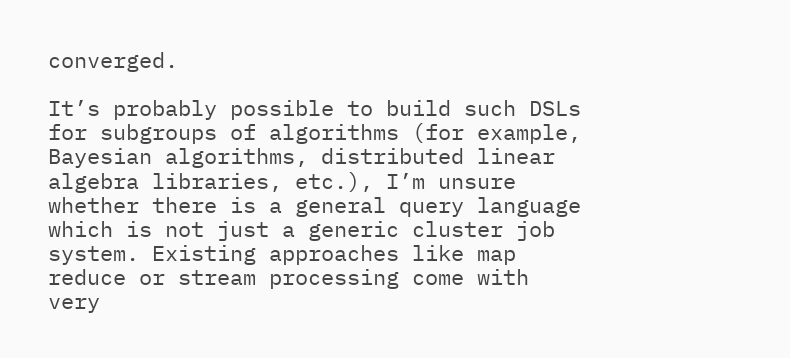converged.

It’s probably possible to build such DSLs for subgroups of algorithms (for example, Bayesian algorithms, distributed linear algebra libraries, etc.), I’m unsure whether there is a general query language which is not just a generic cluster job system. Existing approaches like map reduce or stream processing come with very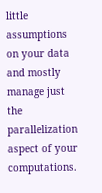little assumptions on your data and mostly manage just the parallelization aspect of your computations.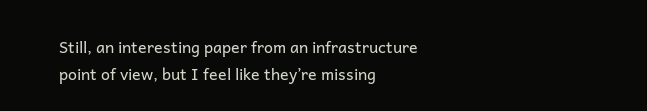Still, an interesting paper from an infrastructure point of view, but I feel like they’re missing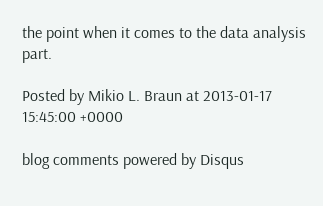the point when it comes to the data analysis part.

Posted by Mikio L. Braun at 2013-01-17 15:45:00 +0000

blog comments powered by Disqus